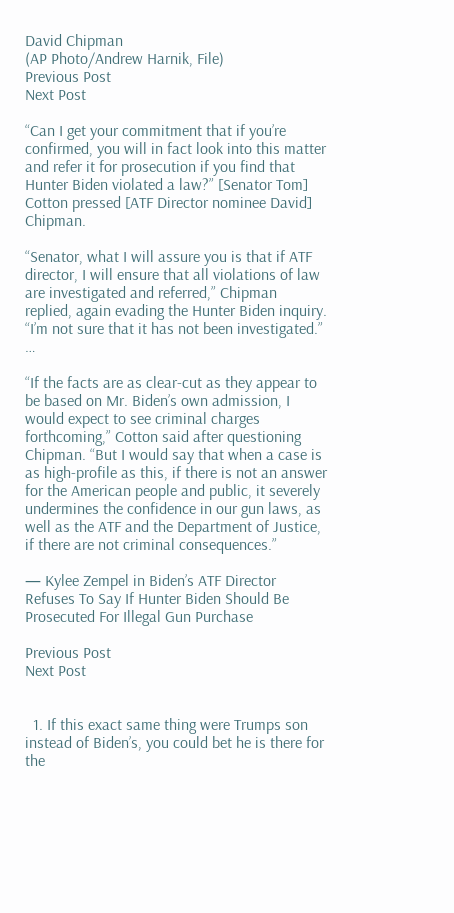David Chipman
(AP Photo/Andrew Harnik, File)
Previous Post
Next Post

“Can I get your commitment that if you’re confirmed, you will in fact look into this matter and refer it for prosecution if you find that Hunter Biden violated a law?” [Senator Tom] Cotton pressed [ATF Director nominee David] Chipman.

“Senator, what I will assure you is that if ATF director, I will ensure that all violations of law are investigated and referred,” Chipman replied, again evading the Hunter Biden inquiry. “I’m not sure that it has not been investigated.” …

“If the facts are as clear-cut as they appear to be based on Mr. Biden’s own admission, I would expect to see criminal charges forthcoming,” Cotton said after questioning Chipman. “But I would say that when a case is as high-profile as this, if there is not an answer for the American people and public, it severely undermines the confidence in our gun laws, as well as the ATF and the Department of Justice, if there are not criminal consequences.”

— Kylee Zempel in Biden’s ATF Director Refuses To Say If Hunter Biden Should Be Prosecuted For Illegal Gun Purchase

Previous Post
Next Post


  1. If this exact same thing were Trumps son instead of Biden’s, you could bet he is there for the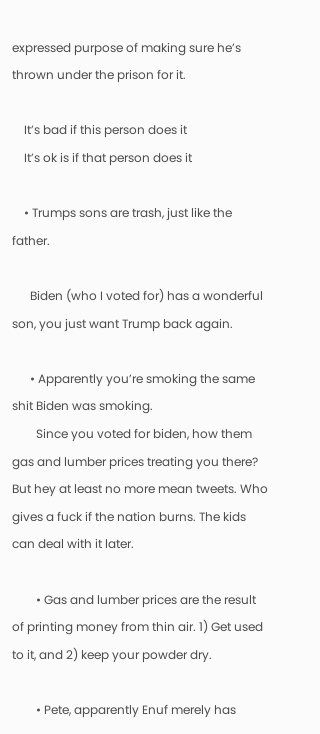expressed purpose of making sure he’s thrown under the prison for it.

    It’s bad if this person does it
    It’s ok is if that person does it

    • Trumps sons are trash, just like the father.

      Biden (who I voted for) has a wonderful son, you just want Trump back again.

      • Apparently you’re smoking the same shit Biden was smoking.
        Since you voted for biden, how them gas and lumber prices treating you there? But hey at least no more mean tweets. Who gives a fuck if the nation burns. The kids can deal with it later.

        • Gas and lumber prices are the result of printing money from thin air. 1) Get used to it, and 2) keep your powder dry.

        • Pete, apparently Enuf merely has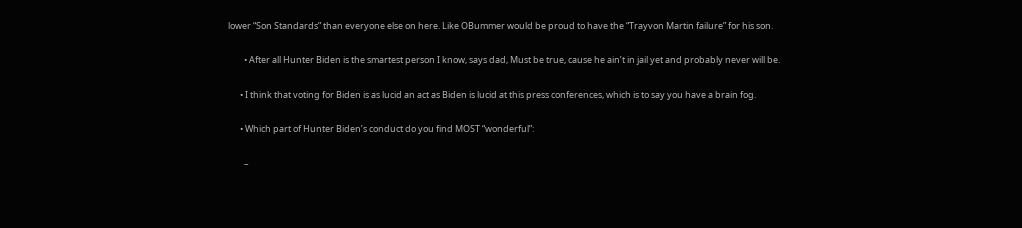lower “Son Standards” than everyone else on here. Like OBummer would be proud to have the “Trayvon Martin failure” for his son.

        • After all Hunter Biden is the smartest person I know, says dad, Must be true, cause he ain’t in jail yet and probably never will be.

      • I think that voting for Biden is as lucid an act as Biden is lucid at this press conferences, which is to say you have a brain fog.

      • Which part of Hunter Biden’s conduct do you find MOST “wonderful”:

        –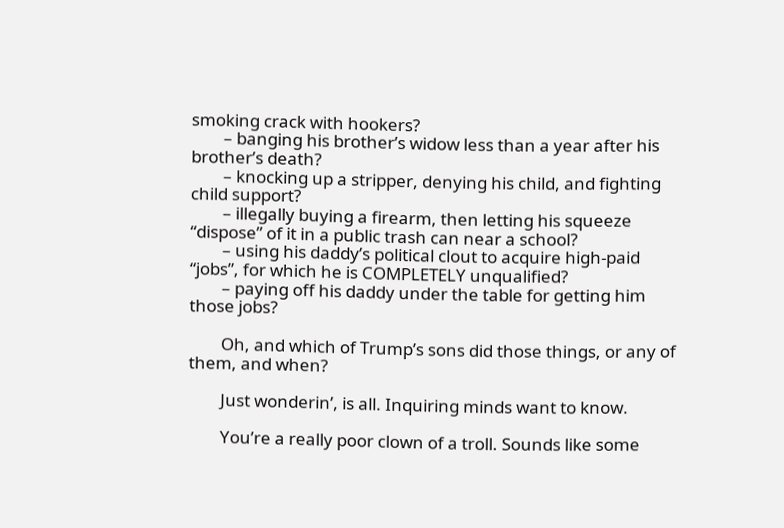smoking crack with hookers?
        – banging his brother’s widow less than a year after his brother’s death?
        – knocking up a stripper, denying his child, and fighting child support?
        – illegally buying a firearm, then letting his squeeze “dispose” of it in a public trash can near a school?
        – using his daddy’s political clout to acquire high-paid “jobs”, for which he is COMPLETELY unqualified?
        – paying off his daddy under the table for getting him those jobs?

        Oh, and which of Trump’s sons did those things, or any of them, and when?

        Just wonderin’, is all. Inquiring minds want to know.

        You’re a really poor clown of a troll. Sounds like some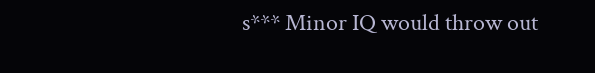s*** Minor IQ would throw out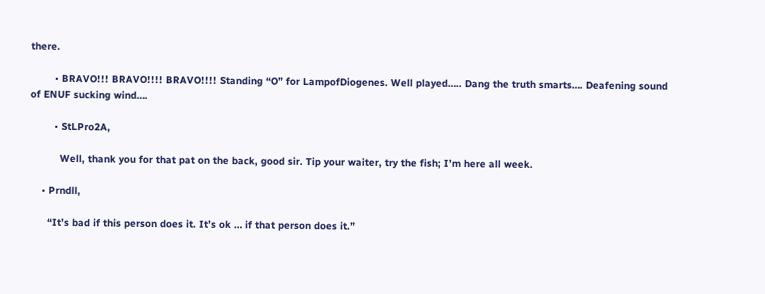there.

        • BRAVO!!! BRAVO!!!! BRAVO!!!! Standing “O” for LampofDiogenes. Well played….. Dang the truth smarts…. Deafening sound of ENUF sucking wind….

        • StLPro2A,

          Well, thank you for that pat on the back, good sir. Tip your waiter, try the fish; I’m here all week.

    • Prndll,

      “It’s bad if this person does it. It’s ok … if that person does it.”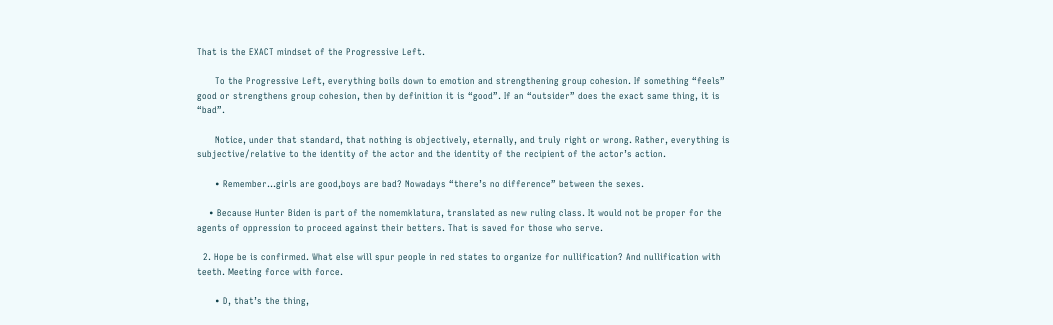That is the EXACT mindset of the Progressive Left.

      To the Progressive Left, everything boils down to emotion and strengthening group cohesion. If something “feels” good or strengthens group cohesion, then by definition it is “good”. If an “outsider” does the exact same thing, it is “bad”.

      Notice, under that standard, that nothing is objectively, eternally, and truly right or wrong. Rather, everything is subjective/relative to the identity of the actor and the identity of the recipient of the actor’s action.

      • Remember…girls are good,boys are bad? Nowadays “there’s no difference” between the sexes.

    • Because Hunter Biden is part of the nomemklatura, translated as new ruling class. It would not be proper for the agents of oppression to proceed against their betters. That is saved for those who serve.

  2. Hope be is confirmed. What else will spur people in red states to organize for nullification? And nullification with teeth. Meeting force with force.

      • D, that’s the thing,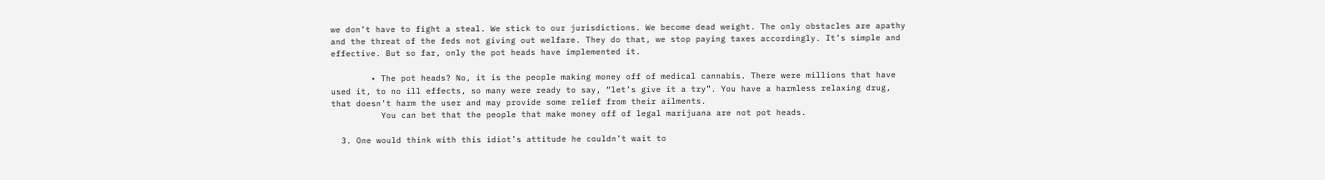we don’t have to fight a steal. We stick to our jurisdictions. We become dead weight. The only obstacles are apathy and the threat of the feds not giving out welfare. They do that, we stop paying taxes accordingly. It’s simple and effective. But so far, only the pot heads have implemented it.

        • The pot heads? No, it is the people making money off of medical cannabis. There were millions that have used it, to no ill effects, so many were ready to say, “let’s give it a try”. You have a harmless relaxing drug, that doesn’t harm the user and may provide some relief from their ailments.
          You can bet that the people that make money off of legal marijuana are not pot heads.

  3. One would think with this idiot’s attitude he couldn’t wait to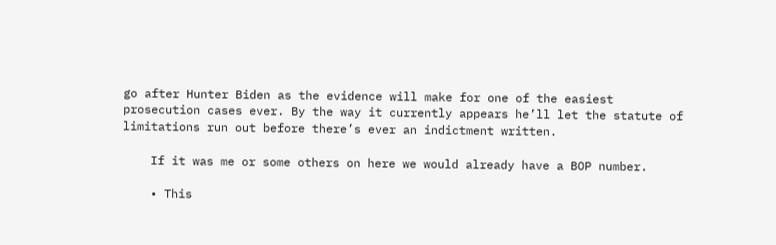go after Hunter Biden as the evidence will make for one of the easiest prosecution cases ever. By the way it currently appears he’ll let the statute of limitations run out before there’s ever an indictment written.

    If it was me or some others on here we would already have a BOP number.

    • This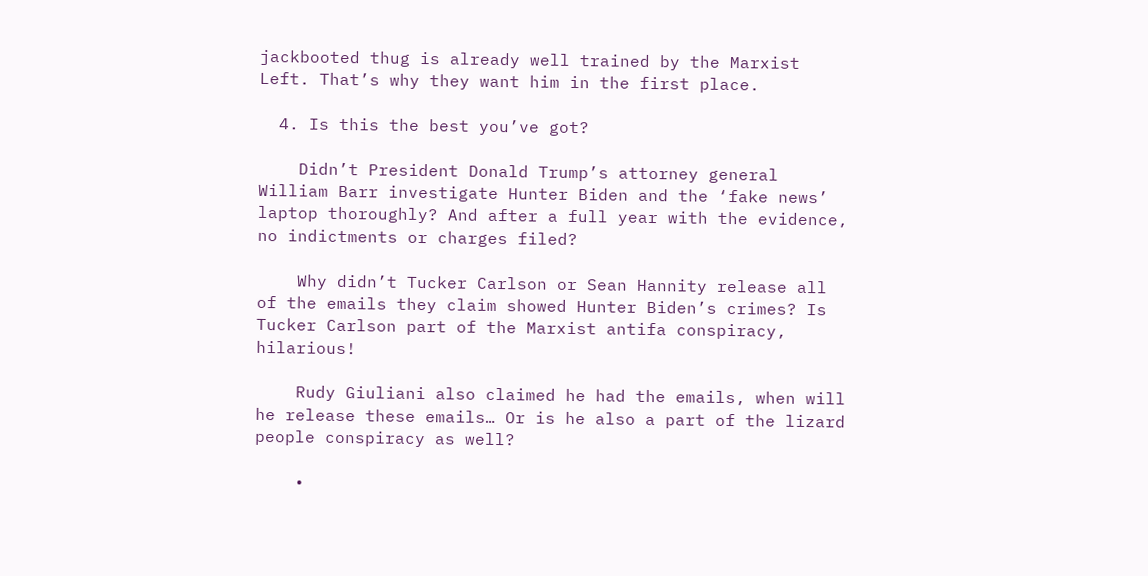jackbooted thug is already well trained by the Marxist Left. That’s why they want him in the first place.

  4. Is this the best you’ve got?

    Didn’t President Donald Trump’s attorney general William Barr investigate Hunter Biden and the ‘fake news’ laptop thoroughly? And after a full year with the evidence, no indictments or charges filed?

    Why didn’t Tucker Carlson or Sean Hannity release all of the emails they claim showed Hunter Biden’s crimes? Is Tucker Carlson part of the Marxist antifa conspiracy, hilarious!

    Rudy Giuliani also claimed he had the emails, when will he release these emails… Or is he also a part of the lizard people conspiracy as well?

    •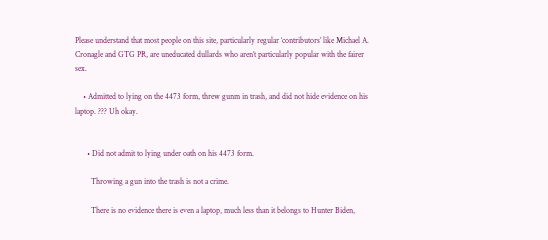Please understand that most people on this site, particularly regular ‘contributors’ like Michael A. Cronagle and GTG PR, are uneducated dullards who aren’t particularly popular with the fairer sex.

    • Admitted to lying on the 4473 form, threw gunm in trash, and did not hide evidence on his laptop. ??? Uh okay.


      • Did not admit to lying under oath on his 4473 form.

        Throwing a gun into the trash is not a crime.

        There is no evidence there is even a laptop, much less than it belongs to Hunter Biden,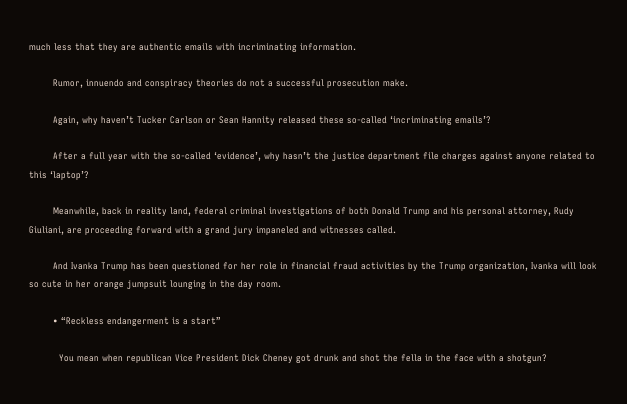much less that they are authentic emails with incriminating information.

        Rumor, innuendo and conspiracy theories do not a successful prosecution make.

        Again, why haven’t Tucker Carlson or Sean Hannity released these so-called ‘incriminating emails’?

        After a full year with the so-called ‘evidence’, why hasn’t the justice department file charges against anyone related to this ‘laptop’?

        Meanwhile, back in reality land, federal criminal investigations of both Donald Trump and his personal attorney, Rudy Giuliani, are proceeding forward with a grand jury impaneled and witnesses called.

        And Ivanka Trump has been questioned for her role in financial fraud activities by the Trump organization, Ivanka will look so cute in her orange jumpsuit lounging in the day room.

        • “Reckless endangerment is a start”

          You mean when republican Vice President Dick Cheney got drunk and shot the fella in the face with a shotgun?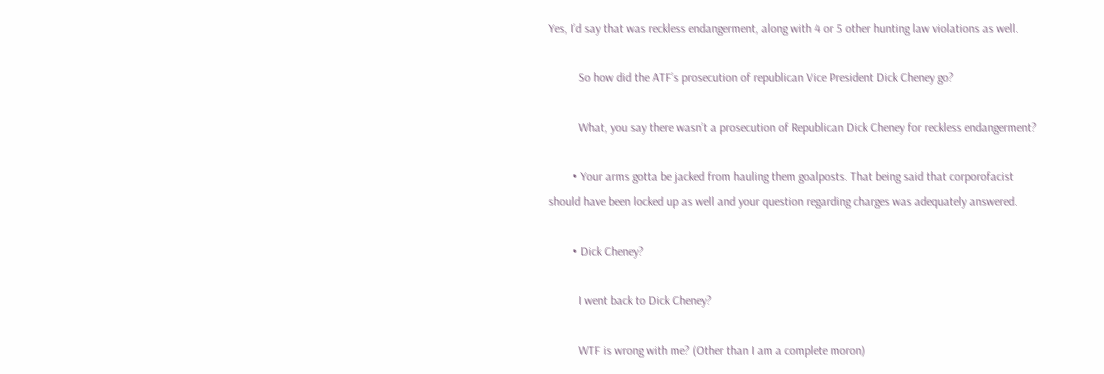Yes, I’d say that was reckless endangerment, along with 4 or 5 other hunting law violations as well.

          So how did the ATF’s prosecution of republican Vice President Dick Cheney go?

          What, you say there wasn’t a prosecution of Republican Dick Cheney for reckless endangerment?

        • Your arms gotta be jacked from hauling them goalposts. That being said that corporofacist should have been locked up as well and your question regarding charges was adequately answered.

        • Dick Cheney?

          I went back to Dick Cheney?

          WTF is wrong with me? (Other than I am a complete moron)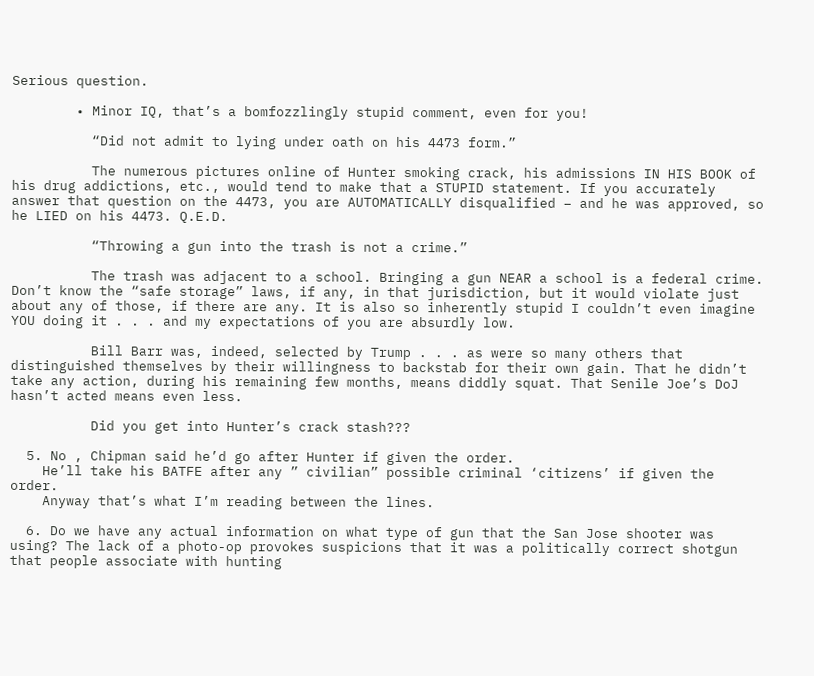Serious question.

        • Minor IQ, that’s a bomfozzlingly stupid comment, even for you!

          “Did not admit to lying under oath on his 4473 form.”

          The numerous pictures online of Hunter smoking crack, his admissions IN HIS BOOK of his drug addictions, etc., would tend to make that a STUPID statement. If you accurately answer that question on the 4473, you are AUTOMATICALLY disqualified – and he was approved, so he LIED on his 4473. Q.E.D.

          “Throwing a gun into the trash is not a crime.”

          The trash was adjacent to a school. Bringing a gun NEAR a school is a federal crime. Don’t know the “safe storage” laws, if any, in that jurisdiction, but it would violate just about any of those, if there are any. It is also so inherently stupid I couldn’t even imagine YOU doing it . . . and my expectations of you are absurdly low.

          Bill Barr was, indeed, selected by Trump . . . as were so many others that distinguished themselves by their willingness to backstab for their own gain. That he didn’t take any action, during his remaining few months, means diddly squat. That Senile Joe’s DoJ hasn’t acted means even less.

          Did you get into Hunter’s crack stash???

  5. No , Chipman said he’d go after Hunter if given the order.
    He’ll take his BATFE after any ” civilian” possible criminal ‘citizens’ if given the order.
    Anyway that’s what I’m reading between the lines.

  6. Do we have any actual information on what type of gun that the San Jose shooter was using? The lack of a photo-op provokes suspicions that it was a politically correct shotgun that people associate with hunting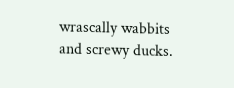wrascally wabbits and screwy ducks.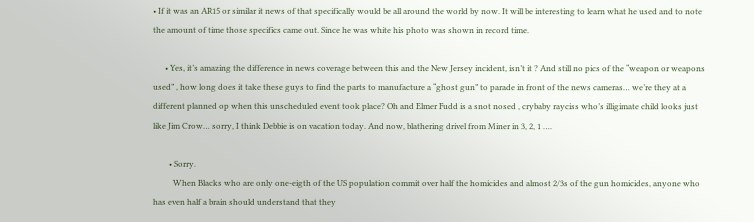• If it was an AR15 or similar it news of that specifically would be all around the world by now. It will be interesting to learn what he used and to note the amount of time those specifics came out. Since he was white his photo was shown in record time.

      • Yes, it’s amazing the difference in news coverage between this and the New Jersey incident, isn’t it ? And still no pics of the “weapon or weapons used” , how long does it take these guys to find the parts to manufacture a “ghost gun” to parade in front of the news cameras… we’re they at a different planned op when this unscheduled event took place? Oh and Elmer Fudd is a snot nosed , crybaby rayciss who’s illigimate child looks just like Jim Crow… sorry, I think Debbie is on vacation today. And now, blathering drivel from Miner in 3, 2, 1 ….

        • Sorry.
          When Blacks who are only one-eigth of the US population commit over half the homicides and almost 2/3s of the gun homicides, anyone who has even half a brain should understand that they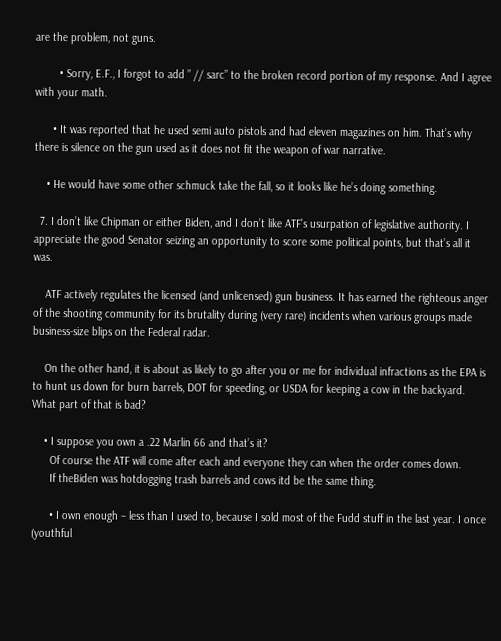are the problem, not guns.

        • Sorry, E.F., I forgot to add ” // sarc” to the broken record portion of my response. And I agree with your math.

      • It was reported that he used semi auto pistols and had eleven magazines on him. That’s why there is silence on the gun used as it does not fit the weapon of war narrative.

    • He would have some other schmuck take the fall, so it looks like he’s doing something.

  7. I don’t like Chipman or either Biden, and I don’t like ATF’s usurpation of legislative authority. I appreciate the good Senator seizing an opportunity to score some political points, but that’s all it was.

    ATF actively regulates the licensed (and unlicensed) gun business. It has earned the righteous anger of the shooting community for its brutality during (very rare) incidents when various groups made business-size blips on the Federal radar.

    On the other hand, it is about as likely to go after you or me for individual infractions as the EPA is to hunt us down for burn barrels, DOT for speeding, or USDA for keeping a cow in the backyard. What part of that is bad?

    • I suppose you own a .22 Marlin 66 and that’s it?
      Of course the ATF will come after each and everyone they can when the order comes down.
      If theBiden was hotdogging trash barrels and cows itd be the same thing.

      • I own enough – less than I used to, because I sold most of the Fudd stuff in the last year. I once (youthful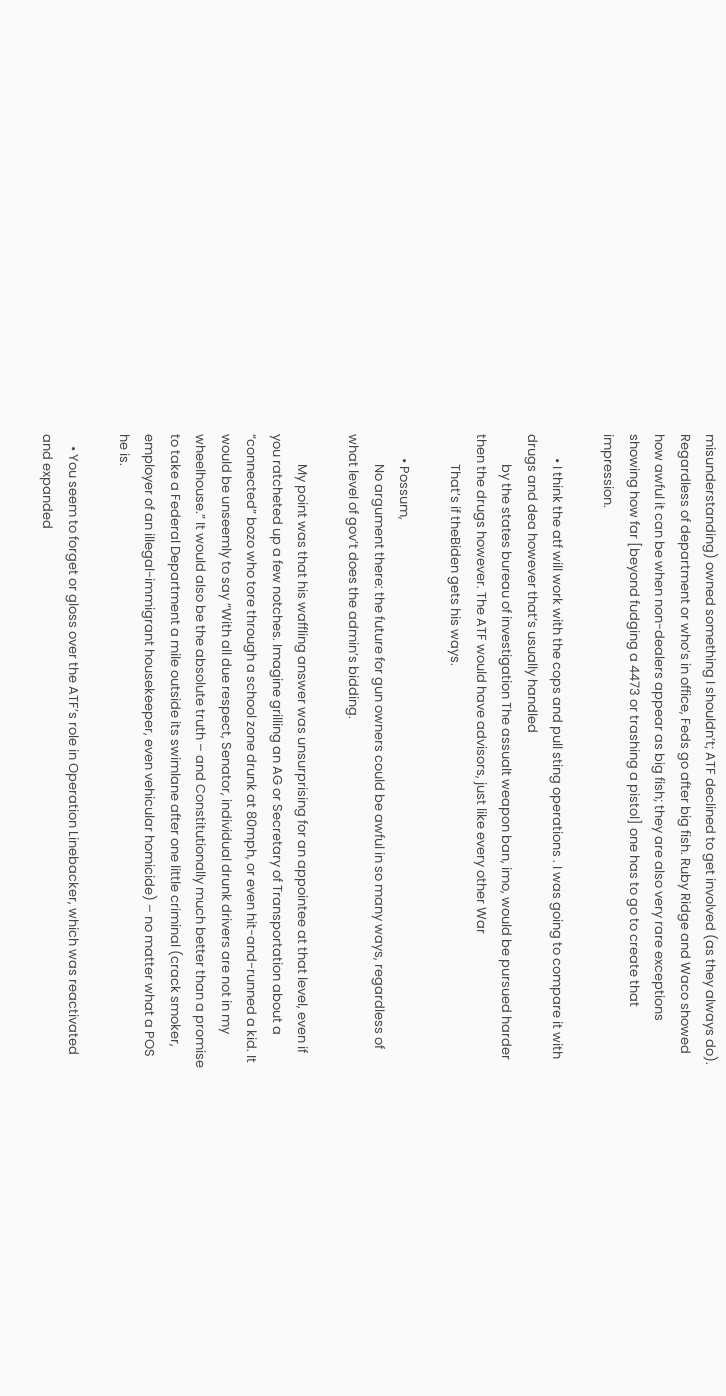misunderstanding) owned something I shouldn’t; ATF declined to get involved (as they always do). Regardless of department or who’s in office, Feds go after big fish. Ruby Ridge and Waco showed how awful it can be when non-dealers appear as big fish; they are also very rare exceptions showing how far [beyond fudging a 4473 or trashing a pistol] one has to go to create that impression.

        • I think the atf will work with the cops and pull sting operations . I was going to compare it with drugs and dea however that’s usually handled
          by the states bureau of investigation The assualt weapon ban, imo, would be pursued harder then the drugs however. The ATF would have advisors, just like every other War
          That’s if theBiden gets his ways.

        • Possum,
          No argument there: the future for gun owners could be awful in so many ways, regardless of what level of gov’t does the admin’s bidding.

          My point was that his waffling answer was unsurprising for an appointee at that level, even if you ratcheted up a few notches. Imagine grilling an AG or Secretary of Transportation about a “connected” bozo who tore through a school zone drunk at 80mph, or even hit-and-runned a kid. It would be unseemly to say “With all due respect, Senator, individual drunk drivers are not in my wheelhouse.” It would also be the absolute truth – and Constitutionally much better than a promise to take a Federal Department a mile outside its swimlane after one little criminal (crack smoker, employer of an illegal-immigrant housekeeper, even vehicular homicide) – no matter what a POS he is.

    • You seem to forget or gloss over the ATF’s role in Operation Linebacker, which was reactivated and expanded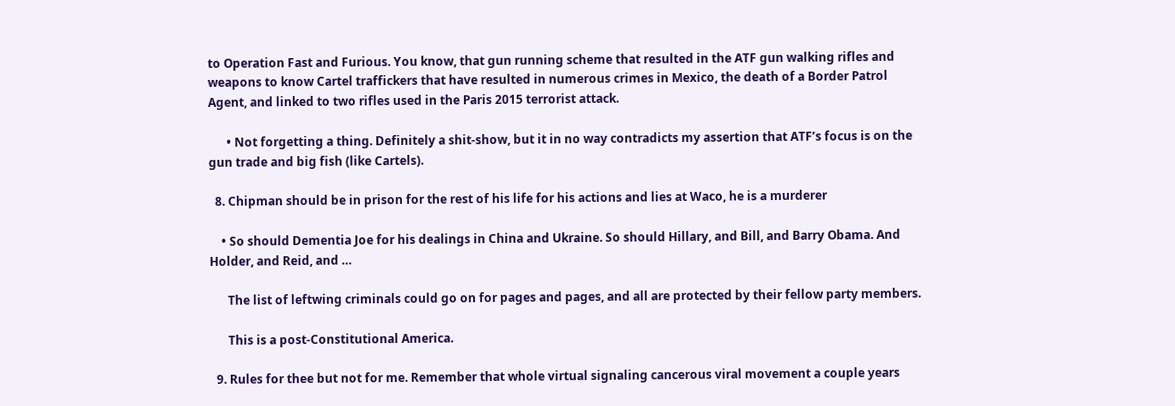to Operation Fast and Furious. You know, that gun running scheme that resulted in the ATF gun walking rifles and weapons to know Cartel traffickers that have resulted in numerous crimes in Mexico, the death of a Border Patrol Agent, and linked to two rifles used in the Paris 2015 terrorist attack.

      • Not forgetting a thing. Definitely a shit-show, but it in no way contradicts my assertion that ATF’s focus is on the gun trade and big fish (like Cartels).

  8. Chipman should be in prison for the rest of his life for his actions and lies at Waco, he is a murderer

    • So should Dementia Joe for his dealings in China and Ukraine. So should Hillary, and Bill, and Barry Obama. And Holder, and Reid, and …

      The list of leftwing criminals could go on for pages and pages, and all are protected by their fellow party members.

      This is a post-Constitutional America.

  9. Rules for thee but not for me. Remember that whole virtual signaling cancerous viral movement a couple years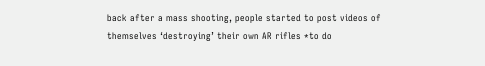back after a mass shooting, people started to post videos of themselves ‘destroying’ their own AR rifles *to do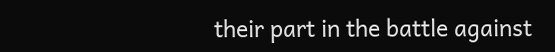their part in the battle against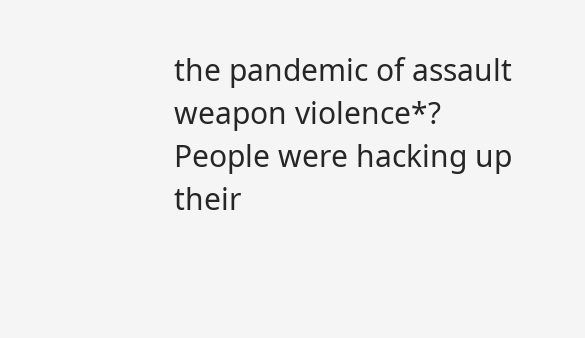the pandemic of assault weapon violence*? People were hacking up their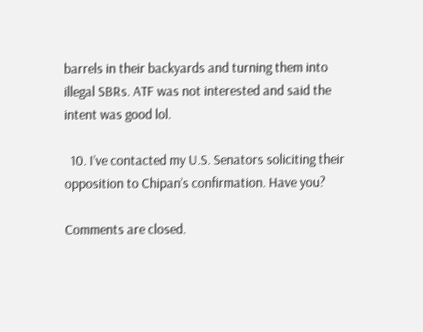barrels in their backyards and turning them into illegal SBRs. ATF was not interested and said the intent was good lol.

  10. I’ve contacted my U.S. Senators soliciting their opposition to Chipan’s confirmation. Have you?

Comments are closed.